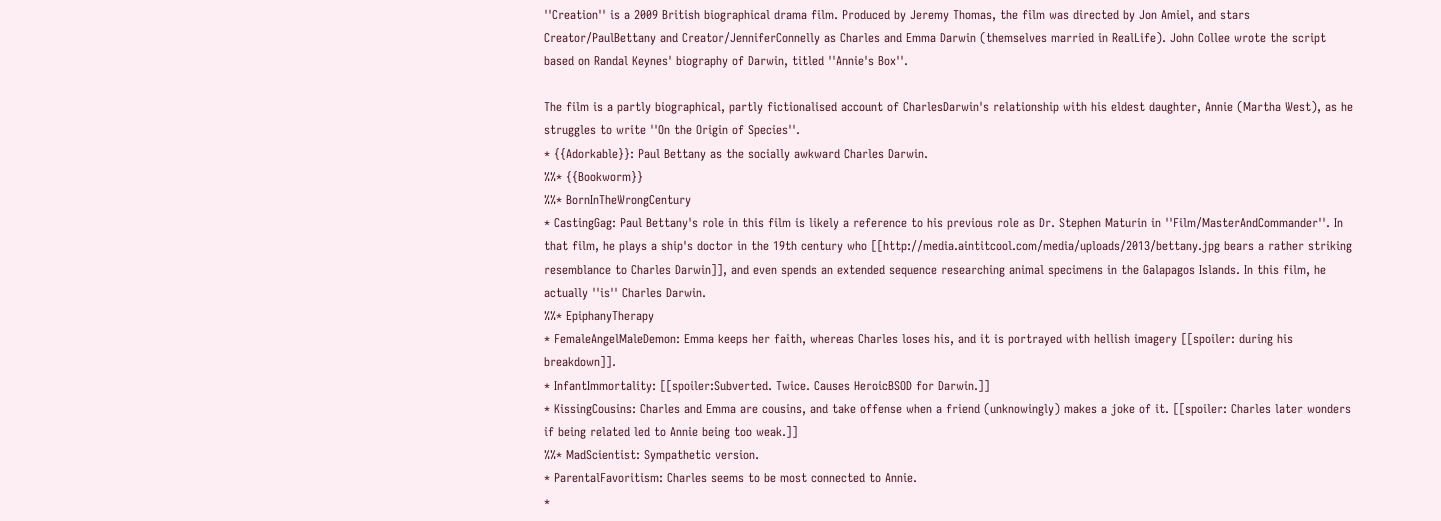''Creation'' is a 2009 British biographical drama film. Produced by Jeremy Thomas, the film was directed by Jon Amiel, and stars Creator/PaulBettany and Creator/JenniferConnelly as Charles and Emma Darwin (themselves married in RealLife). John Collee wrote the script based on Randal Keynes' biography of Darwin, titled ''Annie's Box''.

The film is a partly biographical, partly fictionalised account of CharlesDarwin's relationship with his eldest daughter, Annie (Martha West), as he struggles to write ''On the Origin of Species''.
* {{Adorkable}}: Paul Bettany as the socially awkward Charles Darwin.
%%* {{Bookworm}}
%%* BornInTheWrongCentury
* CastingGag: Paul Bettany's role in this film is likely a reference to his previous role as Dr. Stephen Maturin in ''Film/MasterAndCommander''. In that film, he plays a ship's doctor in the 19th century who [[http://media.aintitcool.com/media/uploads/2013/bettany.jpg bears a rather striking resemblance to Charles Darwin]], and even spends an extended sequence researching animal specimens in the Galapagos Islands. In this film, he actually ''is'' Charles Darwin.
%%* EpiphanyTherapy
* FemaleAngelMaleDemon: Emma keeps her faith, whereas Charles loses his, and it is portrayed with hellish imagery [[spoiler: during his breakdown]].
* InfantImmortality: [[spoiler:Subverted. Twice. Causes HeroicBSOD for Darwin.]]
* KissingCousins: Charles and Emma are cousins, and take offense when a friend (unknowingly) makes a joke of it. [[spoiler: Charles later wonders if being related led to Annie being too weak.]]
%%* MadScientist: Sympathetic version.
* ParentalFavoritism: Charles seems to be most connected to Annie.
*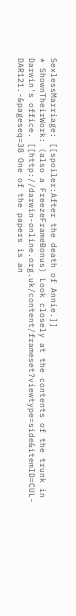SexlessMarriage: [[spoiler:After the death of Annie.]]
* ShownTheirWork: (also a FreezeFrameBonus) Look closely at the contents of the trunk in Darwin's office. [[http://darwin-online.org.uk/content/frameset?viewtype=side&itemID=CUL-DAR121.-&pageseq=38 One of the papers is an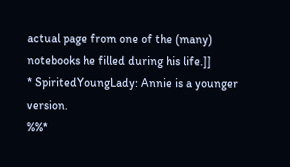actual page from one of the (many) notebooks he filled during his life.]]
* SpiritedYoungLady: Annie is a younger version.
%%*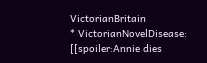VictorianBritain
* VictorianNovelDisease: [[spoiler:Annie dies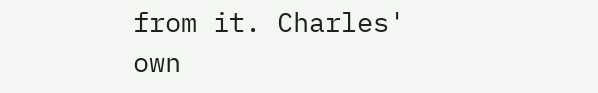from it. Charles' own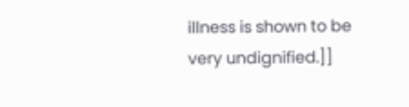illness is shown to be very undignified.]]